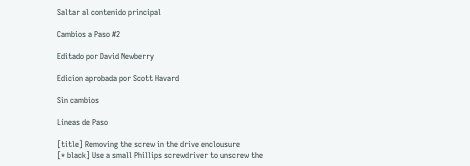Saltar al contenido principal

Cambios a Paso #2

Editado por David Newberry

Edicion aprobada por Scott Havard

Sin cambios

Líneas de Paso

[title] Removing the screw in the drive enclousure
[* black] Use a small Phillips screwdriver to unscrew the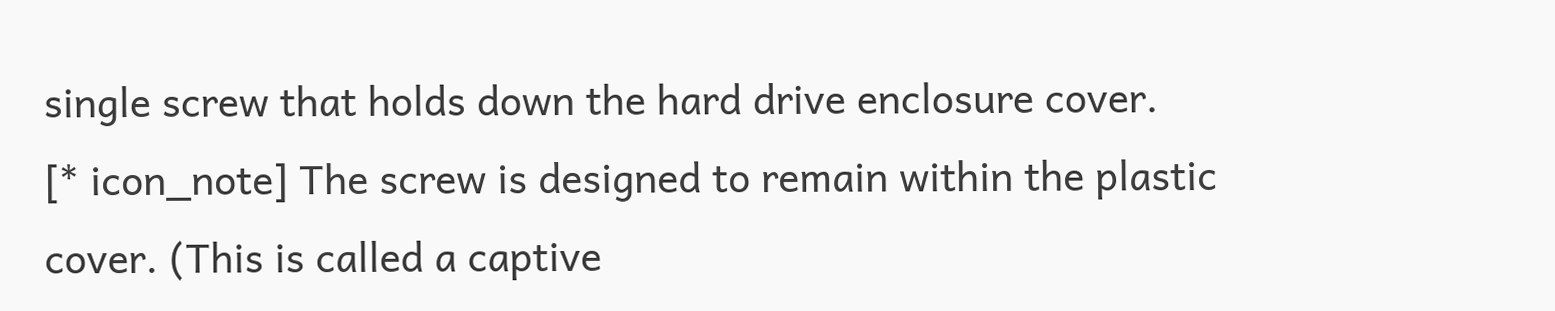single screw that holds down the hard drive enclosure cover.
[* icon_note] The screw is designed to remain within the plastic cover. (This is called a captive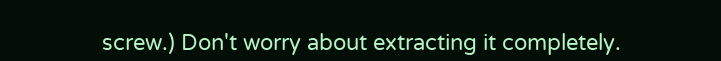screw.) Don't worry about extracting it completely.